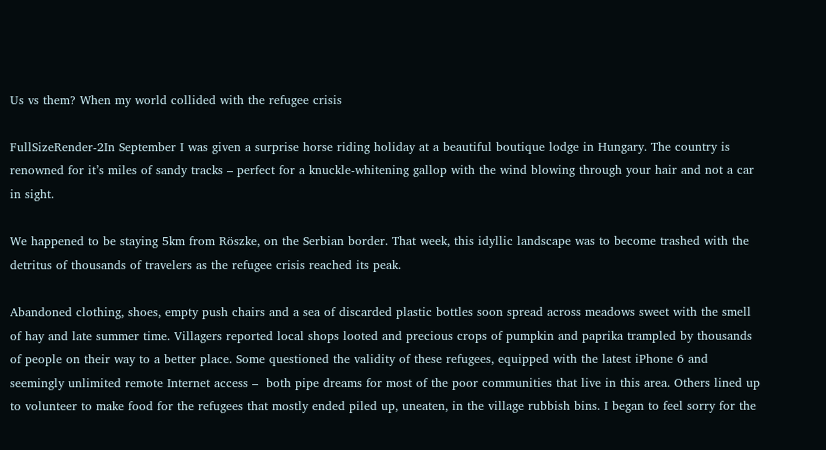Us vs them? When my world collided with the refugee crisis

FullSizeRender-2In September I was given a surprise horse riding holiday at a beautiful boutique lodge in Hungary. The country is renowned for it’s miles of sandy tracks – perfect for a knuckle-whitening gallop with the wind blowing through your hair and not a car in sight.

We happened to be staying 5km from Röszke, on the Serbian border. That week, this idyllic landscape was to become trashed with the detritus of thousands of travelers as the refugee crisis reached its peak.

Abandoned clothing, shoes, empty push chairs and a sea of discarded plastic bottles soon spread across meadows sweet with the smell of hay and late summer time. Villagers reported local shops looted and precious crops of pumpkin and paprika trampled by thousands of people on their way to a better place. Some questioned the validity of these refugees, equipped with the latest iPhone 6 and seemingly unlimited remote Internet access –  both pipe dreams for most of the poor communities that live in this area. Others lined up to volunteer to make food for the refugees that mostly ended piled up, uneaten, in the village rubbish bins. I began to feel sorry for the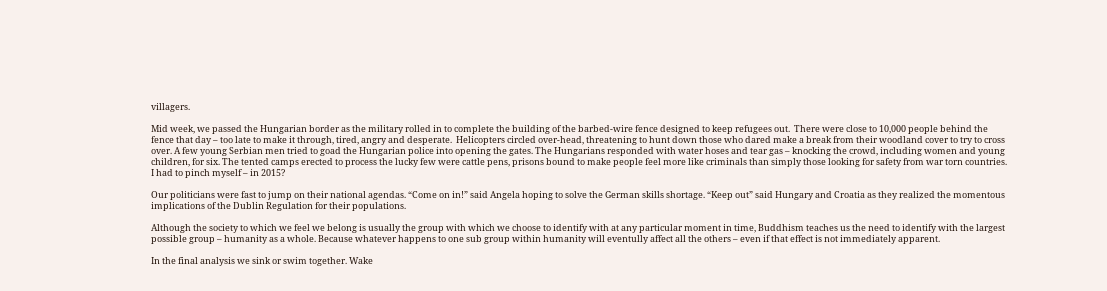villagers.

Mid week, we passed the Hungarian border as the military rolled in to complete the building of the barbed-wire fence designed to keep refugees out.  There were close to 10,000 people behind the fence that day – too late to make it through, tired, angry and desperate.  Helicopters circled over-head, threatening to hunt down those who dared make a break from their woodland cover to try to cross over. A few young Serbian men tried to goad the Hungarian police into opening the gates. The Hungarians responded with water hoses and tear gas – knocking the crowd, including women and young children, for six. The tented camps erected to process the lucky few were cattle pens, prisons bound to make people feel more like criminals than simply those looking for safety from war torn countries. I had to pinch myself – in 2015?

Our politicians were fast to jump on their national agendas. “Come on in!” said Angela hoping to solve the German skills shortage. “Keep out” said Hungary and Croatia as they realized the momentous implications of the Dublin Regulation for their populations.

Although the society to which we feel we belong is usually the group with which we choose to identify with at any particular moment in time, Buddhism teaches us the need to identify with the largest possible group – humanity as a whole. Because whatever happens to one sub group within humanity will eventully affect all the others – even if that effect is not immediately apparent.

In the final analysis we sink or swim together. Wake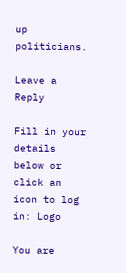up politicians.

Leave a Reply

Fill in your details below or click an icon to log in: Logo

You are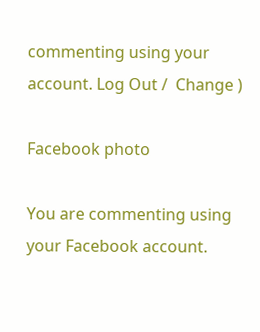commenting using your account. Log Out /  Change )

Facebook photo

You are commenting using your Facebook account.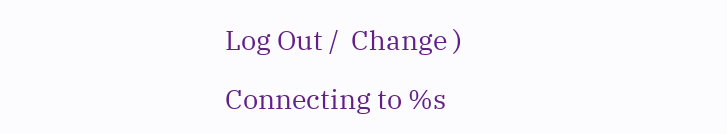Log Out /  Change )

Connecting to %s